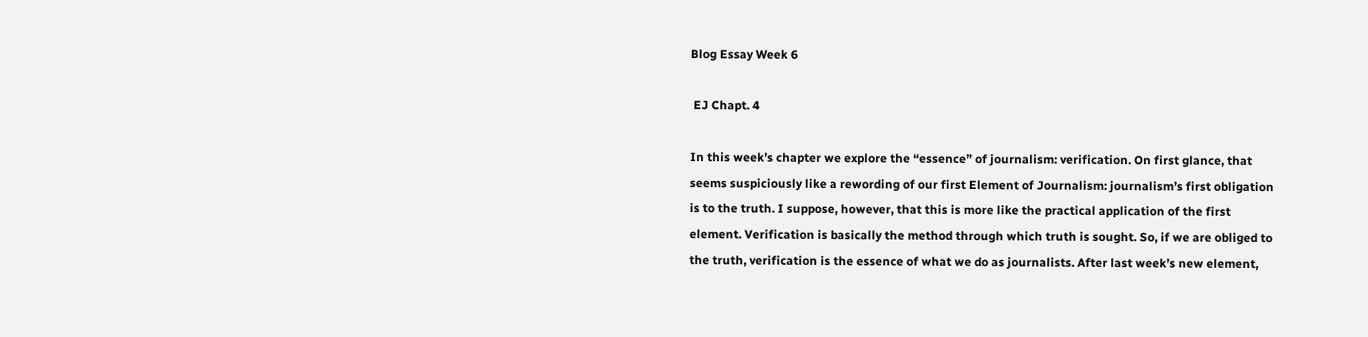Blog Essay Week 6

 EJ Chapt. 4

In this week’s chapter we explore the “essence” of journalism: verification. On first glance, that seems suspiciously like a rewording of our first Element of Journalism: journalism’s first obligation is to the truth. I suppose, however, that this is more like the practical application of the first element. Verification is basically the method through which truth is sought. So, if we are obliged to the truth, verification is the essence of what we do as journalists. After last week’s new element,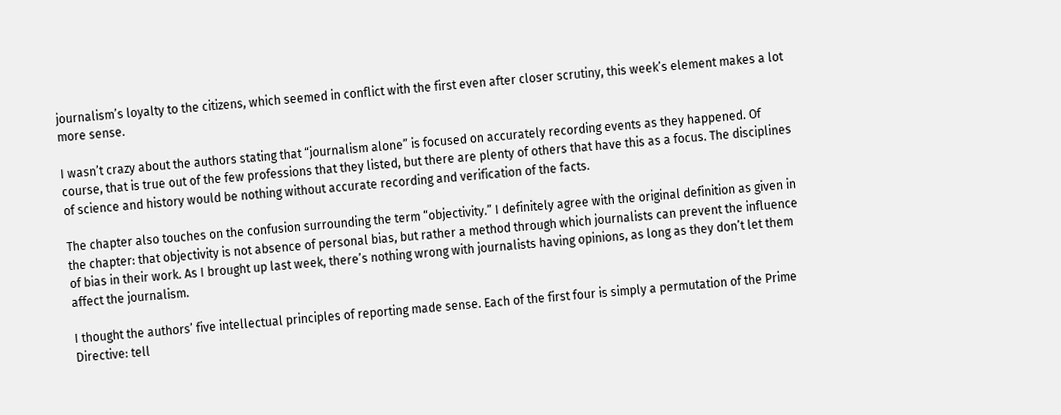journalism’s loyalty to the citizens, which seemed in conflict with the first even after closer scrutiny, this week’s element makes a lot more sense.

I wasn’t crazy about the authors stating that “journalism alone” is focused on accurately recording events as they happened. Of course, that is true out of the few professions that they listed, but there are plenty of others that have this as a focus. The disciplines of science and history would be nothing without accurate recording and verification of the facts.

The chapter also touches on the confusion surrounding the term “objectivity.” I definitely agree with the original definition as given in the chapter: that objectivity is not absence of personal bias, but rather a method through which journalists can prevent the influence of bias in their work. As I brought up last week, there’s nothing wrong with journalists having opinions, as long as they don’t let them affect the journalism.

I thought the authors’ five intellectual principles of reporting made sense. Each of the first four is simply a permutation of the Prime Directive: tell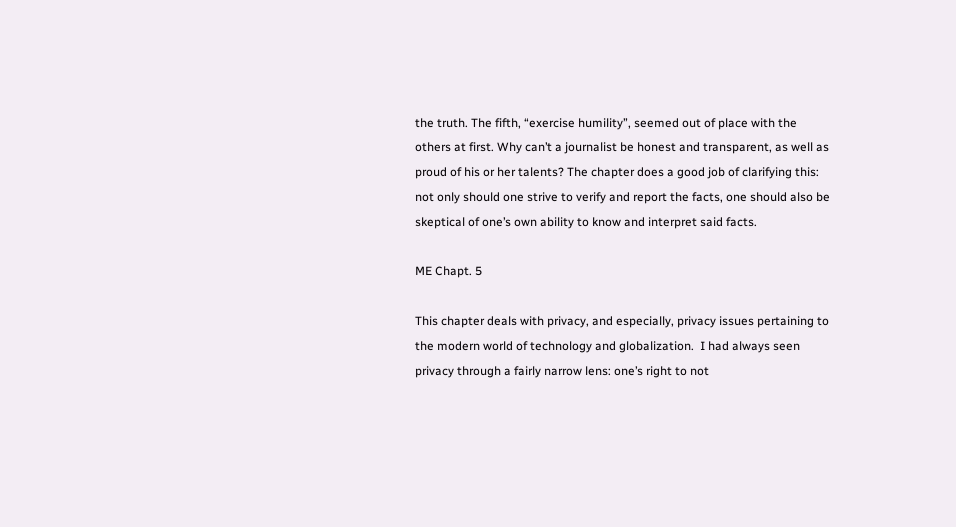the truth. The fifth, “exercise humility”, seemed out of place with the others at first. Why can’t a journalist be honest and transparent, as well as proud of his or her talents? The chapter does a good job of clarifying this: not only should one strive to verify and report the facts, one should also be skeptical of one’s own ability to know and interpret said facts.

ME Chapt. 5

This chapter deals with privacy, and especially, privacy issues pertaining to the modern world of technology and globalization.  I had always seen privacy through a fairly narrow lens: one’s right to not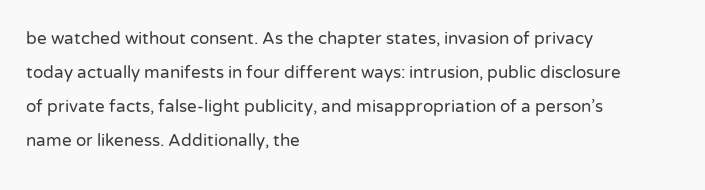be watched without consent. As the chapter states, invasion of privacy today actually manifests in four different ways: intrusion, public disclosure of private facts, false-light publicity, and misappropriation of a person’s name or likeness. Additionally, the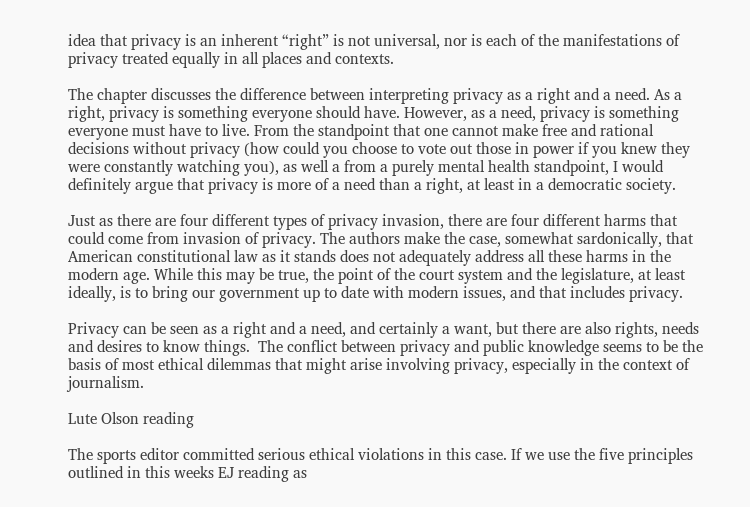idea that privacy is an inherent “right” is not universal, nor is each of the manifestations of privacy treated equally in all places and contexts.

The chapter discusses the difference between interpreting privacy as a right and a need. As a right, privacy is something everyone should have. However, as a need, privacy is something everyone must have to live. From the standpoint that one cannot make free and rational decisions without privacy (how could you choose to vote out those in power if you knew they were constantly watching you), as well a from a purely mental health standpoint, I would definitely argue that privacy is more of a need than a right, at least in a democratic society.

Just as there are four different types of privacy invasion, there are four different harms that could come from invasion of privacy. The authors make the case, somewhat sardonically, that American constitutional law as it stands does not adequately address all these harms in the modern age. While this may be true, the point of the court system and the legislature, at least ideally, is to bring our government up to date with modern issues, and that includes privacy.

Privacy can be seen as a right and a need, and certainly a want, but there are also rights, needs and desires to know things.  The conflict between privacy and public knowledge seems to be the basis of most ethical dilemmas that might arise involving privacy, especially in the context of journalism.

Lute Olson reading

The sports editor committed serious ethical violations in this case. If we use the five principles outlined in this weeks EJ reading as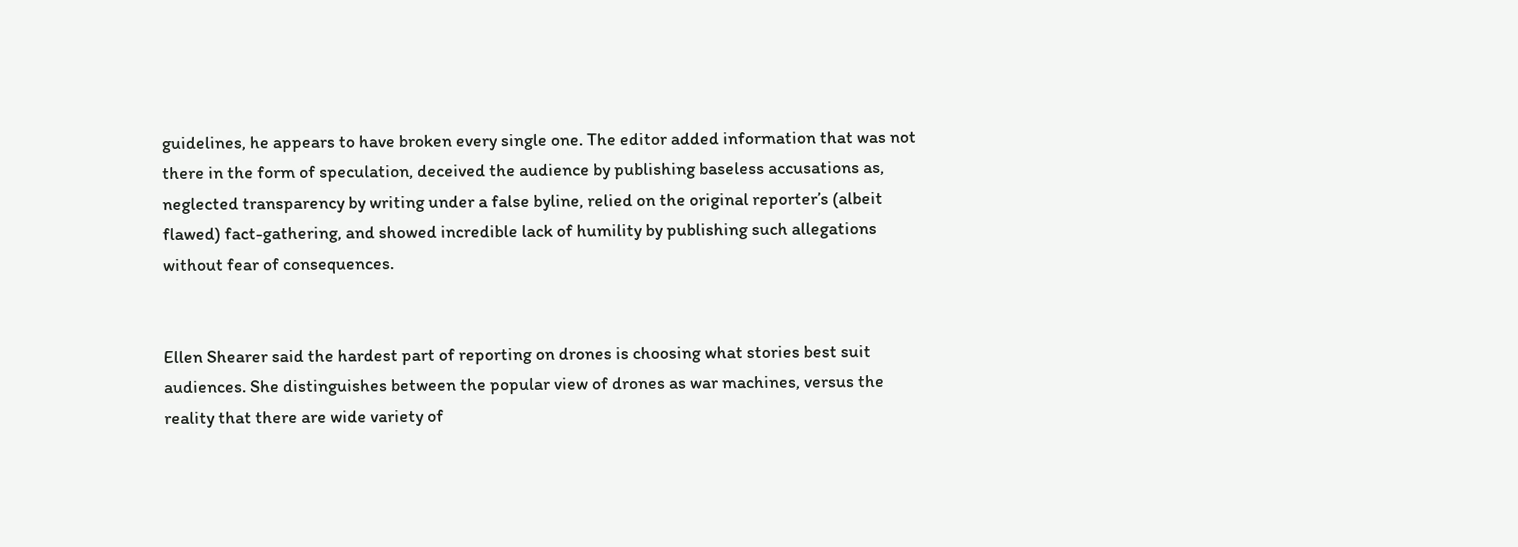guidelines, he appears to have broken every single one. The editor added information that was not there in the form of speculation, deceived the audience by publishing baseless accusations as, neglected transparency by writing under a false byline, relied on the original reporter’s (albeit flawed) fact-gathering, and showed incredible lack of humility by publishing such allegations without fear of consequences.


Ellen Shearer said the hardest part of reporting on drones is choosing what stories best suit audiences. She distinguishes between the popular view of drones as war machines, versus the reality that there are wide variety of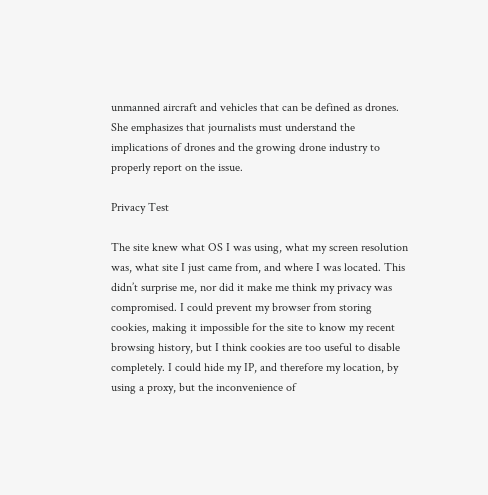unmanned aircraft and vehicles that can be defined as drones. She emphasizes that journalists must understand the implications of drones and the growing drone industry to properly report on the issue.

Privacy Test

The site knew what OS I was using, what my screen resolution was, what site I just came from, and where I was located. This didn’t surprise me, nor did it make me think my privacy was compromised. I could prevent my browser from storing cookies, making it impossible for the site to know my recent browsing history, but I think cookies are too useful to disable completely. I could hide my IP, and therefore my location, by using a proxy, but the inconvenience of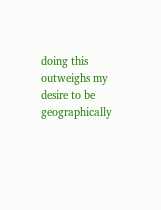doing this outweighs my desire to be geographically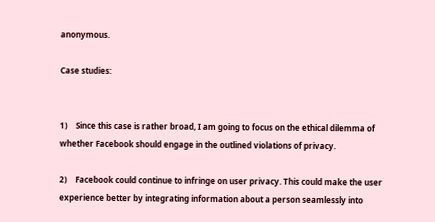anonymous.

Case studies:


1)    Since this case is rather broad, I am going to focus on the ethical dilemma of whether Facebook should engage in the outlined violations of privacy.

2)    Facebook could continue to infringe on user privacy. This could make the user experience better by integrating information about a person seamlessly into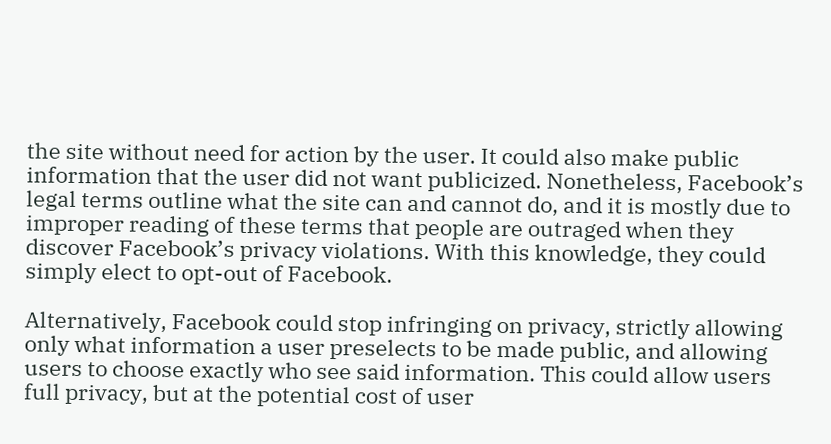the site without need for action by the user. It could also make public information that the user did not want publicized. Nonetheless, Facebook’s legal terms outline what the site can and cannot do, and it is mostly due to improper reading of these terms that people are outraged when they discover Facebook’s privacy violations. With this knowledge, they could simply elect to opt-out of Facebook.

Alternatively, Facebook could stop infringing on privacy, strictly allowing only what information a user preselects to be made public, and allowing users to choose exactly who see said information. This could allow users full privacy, but at the potential cost of user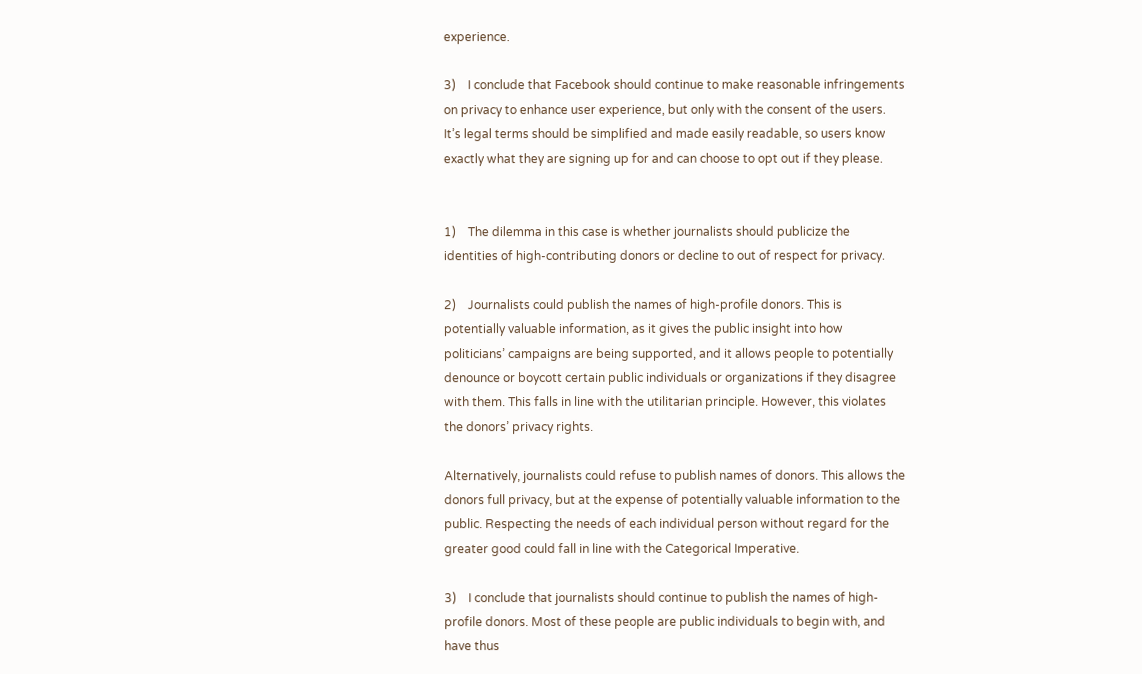experience.

3)    I conclude that Facebook should continue to make reasonable infringements on privacy to enhance user experience, but only with the consent of the users. It’s legal terms should be simplified and made easily readable, so users know exactly what they are signing up for and can choose to opt out if they please.


1)    The dilemma in this case is whether journalists should publicize the identities of high-contributing donors or decline to out of respect for privacy.

2)    Journalists could publish the names of high-profile donors. This is potentially valuable information, as it gives the public insight into how politicians’ campaigns are being supported, and it allows people to potentially denounce or boycott certain public individuals or organizations if they disagree with them. This falls in line with the utilitarian principle. However, this violates the donors’ privacy rights.

Alternatively, journalists could refuse to publish names of donors. This allows the donors full privacy, but at the expense of potentially valuable information to the public. Respecting the needs of each individual person without regard for the greater good could fall in line with the Categorical Imperative.

3)    I conclude that journalists should continue to publish the names of high-profile donors. Most of these people are public individuals to begin with, and have thus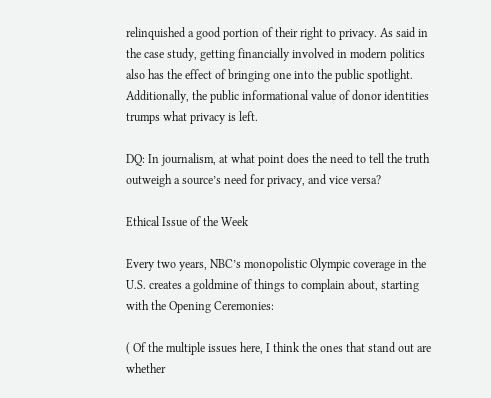relinquished a good portion of their right to privacy. As said in the case study, getting financially involved in modern politics also has the effect of bringing one into the public spotlight. Additionally, the public informational value of donor identities trumps what privacy is left.

DQ: In journalism, at what point does the need to tell the truth outweigh a source’s need for privacy, and vice versa?

Ethical Issue of the Week

Every two years, NBC’s monopolistic Olympic coverage in the U.S. creates a goldmine of things to complain about, starting with the Opening Ceremonies:

( Of the multiple issues here, I think the ones that stand out are whether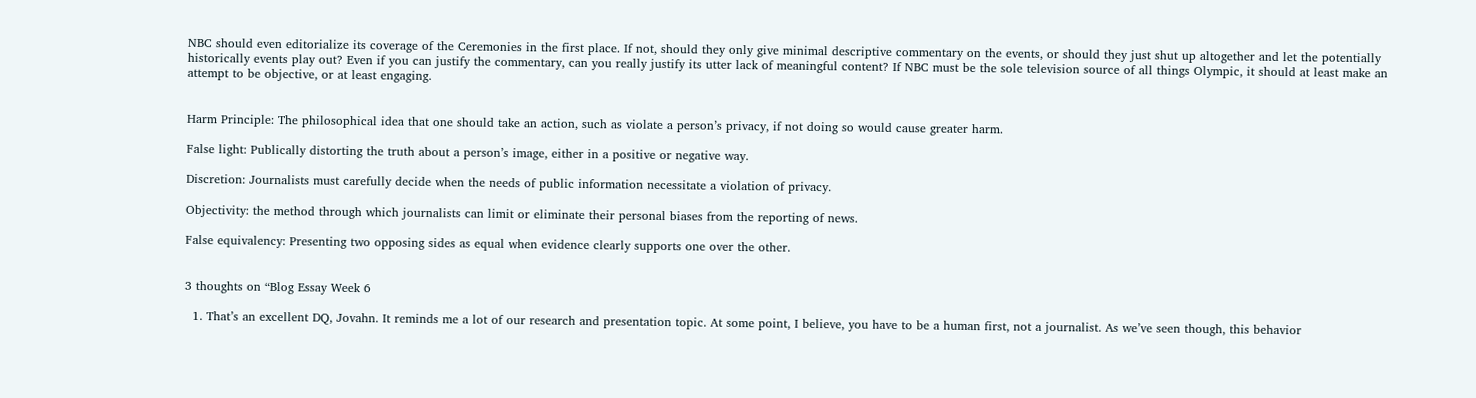NBC should even editorialize its coverage of the Ceremonies in the first place. If not, should they only give minimal descriptive commentary on the events, or should they just shut up altogether and let the potentially historically events play out? Even if you can justify the commentary, can you really justify its utter lack of meaningful content? If NBC must be the sole television source of all things Olympic, it should at least make an attempt to be objective, or at least engaging.


Harm Principle: The philosophical idea that one should take an action, such as violate a person’s privacy, if not doing so would cause greater harm.

False light: Publically distorting the truth about a person’s image, either in a positive or negative way.

Discretion: Journalists must carefully decide when the needs of public information necessitate a violation of privacy.

Objectivity: the method through which journalists can limit or eliminate their personal biases from the reporting of news.

False equivalency: Presenting two opposing sides as equal when evidence clearly supports one over the other.


3 thoughts on “Blog Essay Week 6

  1. That’s an excellent DQ, Jovahn. It reminds me a lot of our research and presentation topic. At some point, I believe, you have to be a human first, not a journalist. As we’ve seen though, this behavior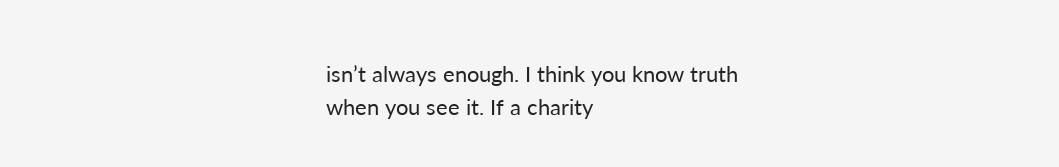isn’t always enough. I think you know truth when you see it. If a charity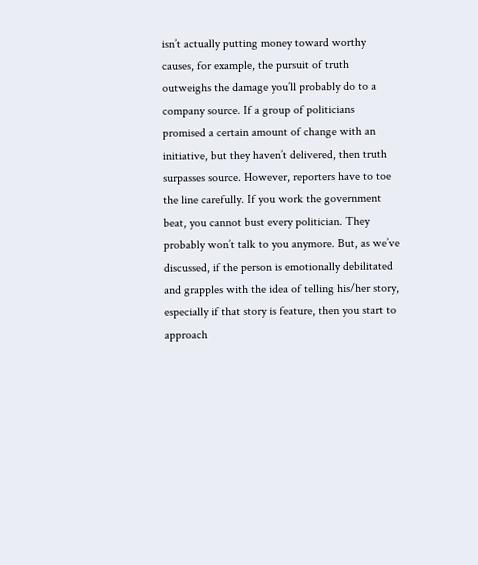isn’t actually putting money toward worthy causes, for example, the pursuit of truth outweighs the damage you’ll probably do to a company source. If a group of politicians promised a certain amount of change with an initiative, but they haven’t delivered, then truth surpasses source. However, reporters have to toe the line carefully. If you work the government beat, you cannot bust every politician. They probably won’t talk to you anymore. But, as we’ve discussed, if the person is emotionally debilitated and grapples with the idea of telling his/her story, especially if that story is feature, then you start to approach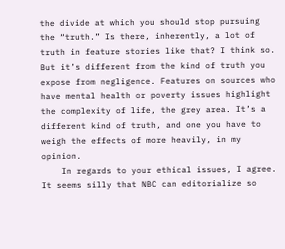the divide at which you should stop pursuing the “truth.” Is there, inherently, a lot of truth in feature stories like that? I think so. But it’s different from the kind of truth you expose from negligence. Features on sources who have mental health or poverty issues highlight the complexity of life, the grey area. It’s a different kind of truth, and one you have to weigh the effects of more heavily, in my opinion.
    In regards to your ethical issues, I agree. It seems silly that NBC can editorialize so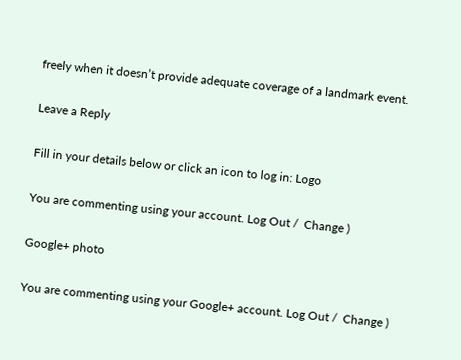freely when it doesn’t provide adequate coverage of a landmark event.

Leave a Reply

Fill in your details below or click an icon to log in: Logo

You are commenting using your account. Log Out /  Change )

Google+ photo

You are commenting using your Google+ account. Log Out /  Change )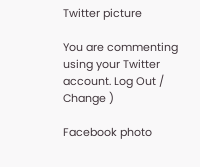Twitter picture

You are commenting using your Twitter account. Log Out /  Change )

Facebook photo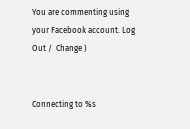You are commenting using your Facebook account. Log Out /  Change )


Connecting to %s